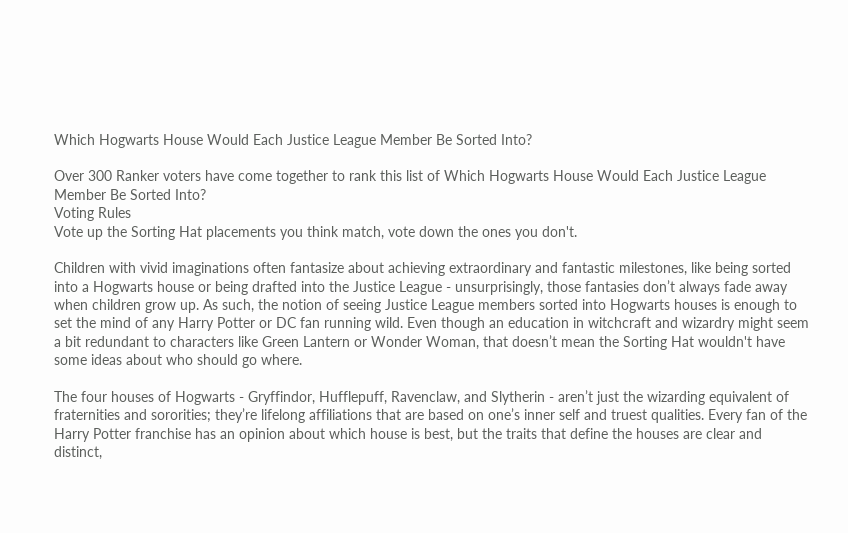Which Hogwarts House Would Each Justice League Member Be Sorted Into?

Over 300 Ranker voters have come together to rank this list of Which Hogwarts House Would Each Justice League Member Be Sorted Into?
Voting Rules
Vote up the Sorting Hat placements you think match, vote down the ones you don't.

Children with vivid imaginations often fantasize about achieving extraordinary and fantastic milestones, like being sorted into a Hogwarts house or being drafted into the Justice League - unsurprisingly, those fantasies don’t always fade away when children grow up. As such, the notion of seeing Justice League members sorted into Hogwarts houses is enough to set the mind of any Harry Potter or DC fan running wild. Even though an education in witchcraft and wizardry might seem a bit redundant to characters like Green Lantern or Wonder Woman, that doesn’t mean the Sorting Hat wouldn't have some ideas about who should go where.

The four houses of Hogwarts - Gryffindor, Hufflepuff, Ravenclaw, and Slytherin - aren’t just the wizarding equivalent of fraternities and sororities; they’re lifelong affiliations that are based on one’s inner self and truest qualities. Every fan of the Harry Potter franchise has an opinion about which house is best, but the traits that define the houses are clear and distinct,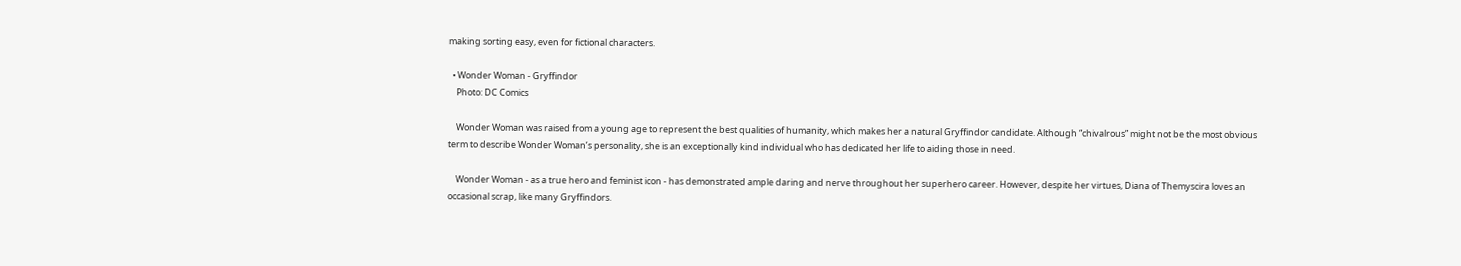making sorting easy, even for fictional characters.

  • Wonder Woman - Gryffindor
    Photo: DC Comics

    Wonder Woman was raised from a young age to represent the best qualities of humanity, which makes her a natural Gryffindor candidate. Although “chivalrous” might not be the most obvious term to describe Wonder Woman’s personality, she is an exceptionally kind individual who has dedicated her life to aiding those in need.

    Wonder Woman - as a true hero and feminist icon - has demonstrated ample daring and nerve throughout her superhero career. However, despite her virtues, Diana of Themyscira loves an occasional scrap, like many Gryffindors.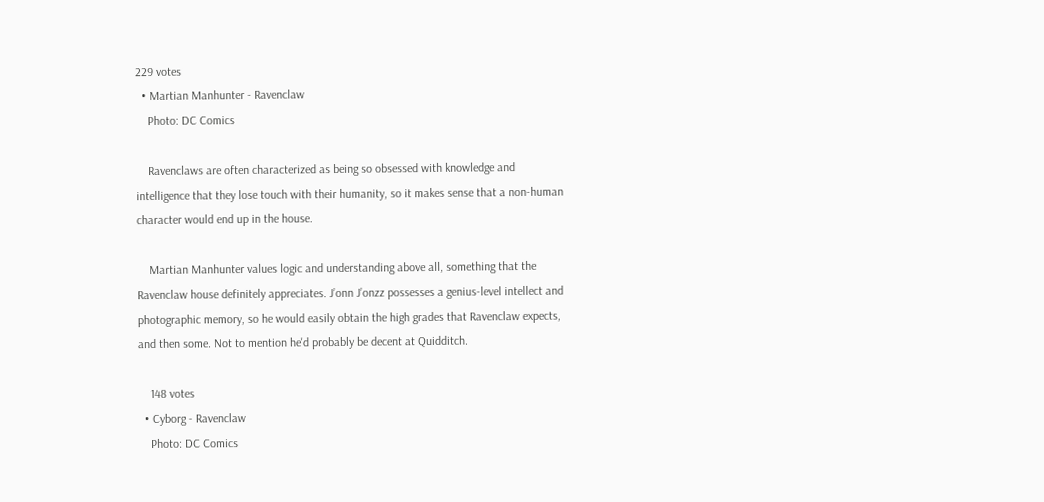229 votes
  • Martian Manhunter - Ravenclaw
    Photo: DC Comics

    Ravenclaws are often characterized as being so obsessed with knowledge and intelligence that they lose touch with their humanity, so it makes sense that a non-human character would end up in the house.

    Martian Manhunter values logic and understanding above all, something that the Ravenclaw house definitely appreciates. J’onn J’onzz possesses a genius-level intellect and photographic memory, so he would easily obtain the high grades that Ravenclaw expects, and then some. Not to mention he'd probably be decent at Quidditch.

    148 votes
  • Cyborg - Ravenclaw
    Photo: DC Comics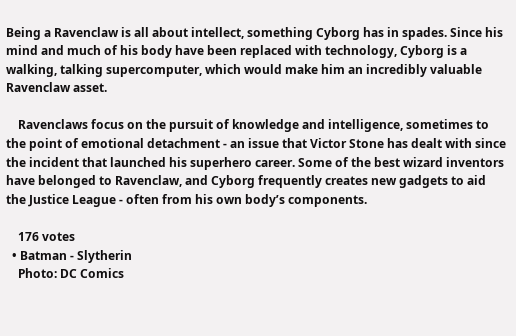Being a Ravenclaw is all about intellect, something Cyborg has in spades. Since his mind and much of his body have been replaced with technology, Cyborg is a walking, talking supercomputer, which would make him an incredibly valuable Ravenclaw asset.

    Ravenclaws focus on the pursuit of knowledge and intelligence, sometimes to the point of emotional detachment - an issue that Victor Stone has dealt with since the incident that launched his superhero career. Some of the best wizard inventors have belonged to Ravenclaw, and Cyborg frequently creates new gadgets to aid the Justice League - often from his own body’s components.

    176 votes
  • Batman - Slytherin
    Photo: DC Comics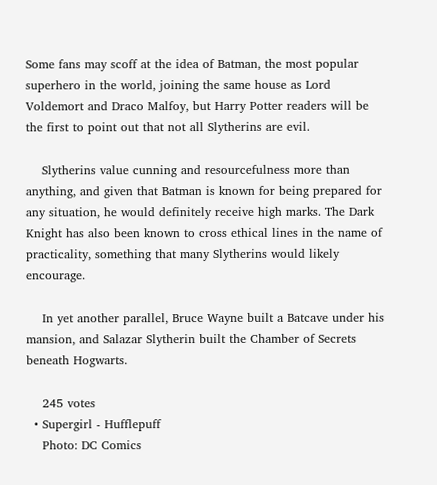Some fans may scoff at the idea of Batman, the most popular superhero in the world, joining the same house as Lord Voldemort and Draco Malfoy, but Harry Potter readers will be the first to point out that not all Slytherins are evil.

    Slytherins value cunning and resourcefulness more than anything, and given that Batman is known for being prepared for any situation, he would definitely receive high marks. The Dark Knight has also been known to cross ethical lines in the name of practicality, something that many Slytherins would likely encourage.

    In yet another parallel, Bruce Wayne built a Batcave under his mansion, and Salazar Slytherin built the Chamber of Secrets beneath Hogwarts.

    245 votes
  • Supergirl - Hufflepuff
    Photo: DC Comics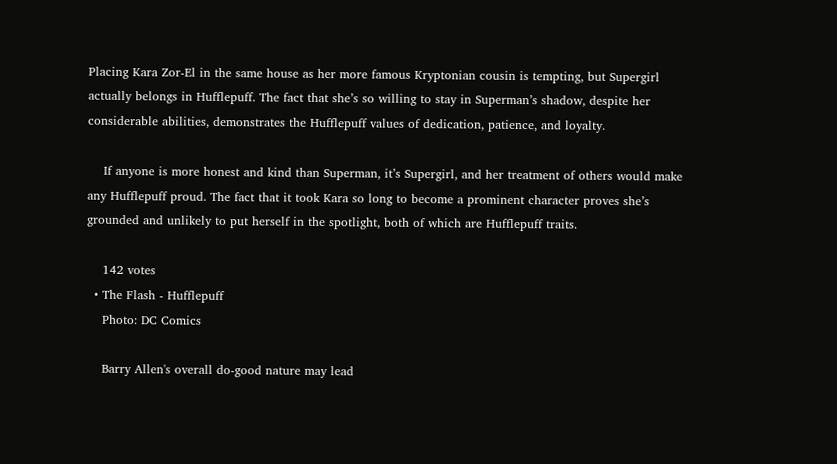Placing Kara Zor-El in the same house as her more famous Kryptonian cousin is tempting, but Supergirl actually belongs in Hufflepuff. The fact that she’s so willing to stay in Superman’s shadow, despite her considerable abilities, demonstrates the Hufflepuff values of dedication, patience, and loyalty.

    If anyone is more honest and kind than Superman, it’s Supergirl, and her treatment of others would make any Hufflepuff proud. The fact that it took Kara so long to become a prominent character proves she’s grounded and unlikely to put herself in the spotlight, both of which are Hufflepuff traits.

    142 votes
  • The Flash - Hufflepuff
    Photo: DC Comics

    Barry Allen's overall do-good nature may lead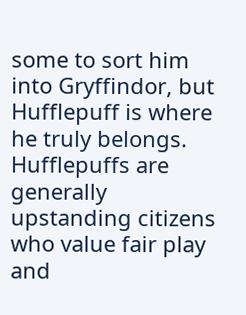some to sort him into Gryffindor, but Hufflepuff is where he truly belongs. Hufflepuffs are generally upstanding citizens who value fair play and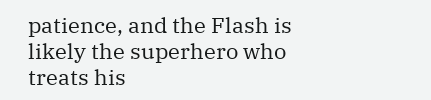patience, and the Flash is likely the superhero who treats his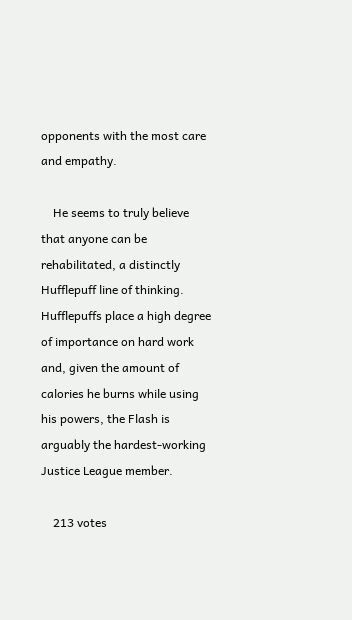opponents with the most care and empathy.

    He seems to truly believe that anyone can be rehabilitated, a distinctly Hufflepuff line of thinking. Hufflepuffs place a high degree of importance on hard work and, given the amount of calories he burns while using his powers, the Flash is arguably the hardest-working Justice League member.

    213 votes